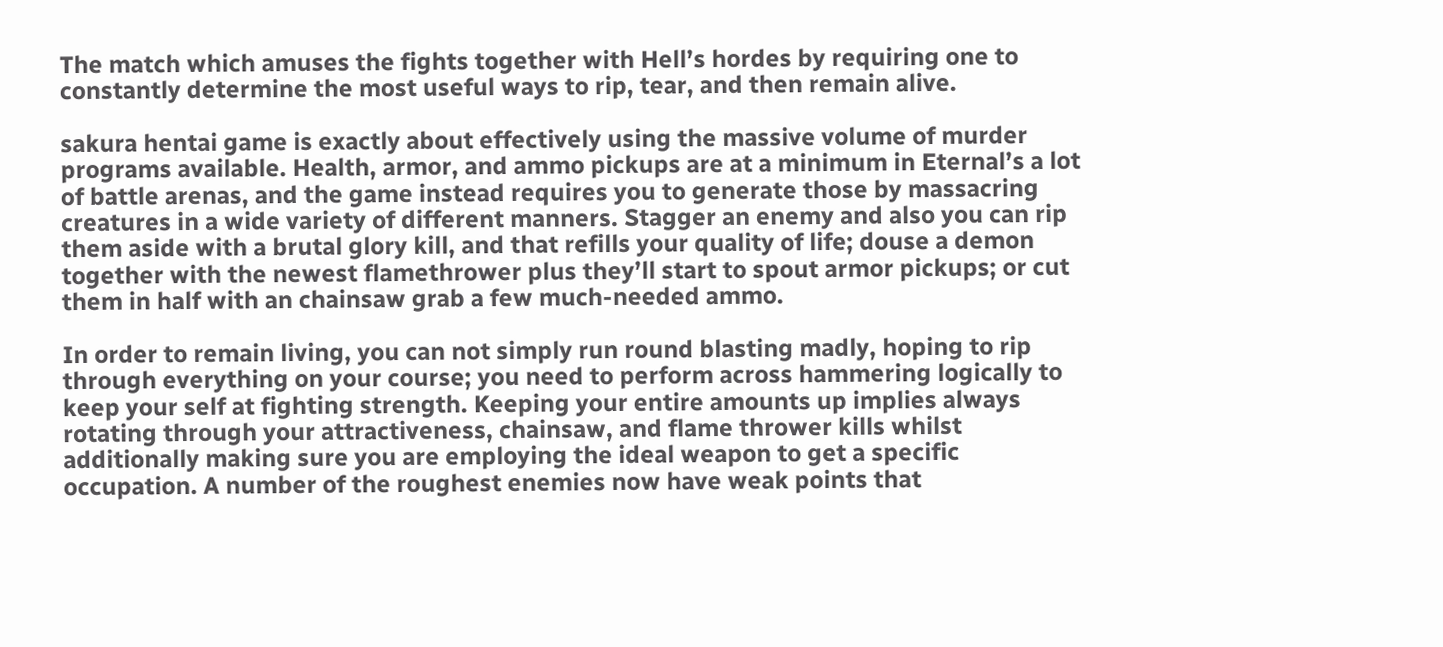The match which amuses the fights together with Hell’s hordes by requiring one to constantly determine the most useful ways to rip, tear, and then remain alive.

sakura hentai game is exactly about effectively using the massive volume of murder programs available. Health, armor, and ammo pickups are at a minimum in Eternal’s a lot of battle arenas, and the game instead requires you to generate those by massacring creatures in a wide variety of different manners. Stagger an enemy and also you can rip them aside with a brutal glory kill, and that refills your quality of life; douse a demon together with the newest flamethrower plus they’ll start to spout armor pickups; or cut them in half with an chainsaw grab a few much-needed ammo.

In order to remain living, you can not simply run round blasting madly, hoping to rip through everything on your course; you need to perform across hammering logically to keep your self at fighting strength. Keeping your entire amounts up implies always rotating through your attractiveness, chainsaw, and flame thrower kills whilst additionally making sure you are employing the ideal weapon to get a specific occupation. A number of the roughest enemies now have weak points that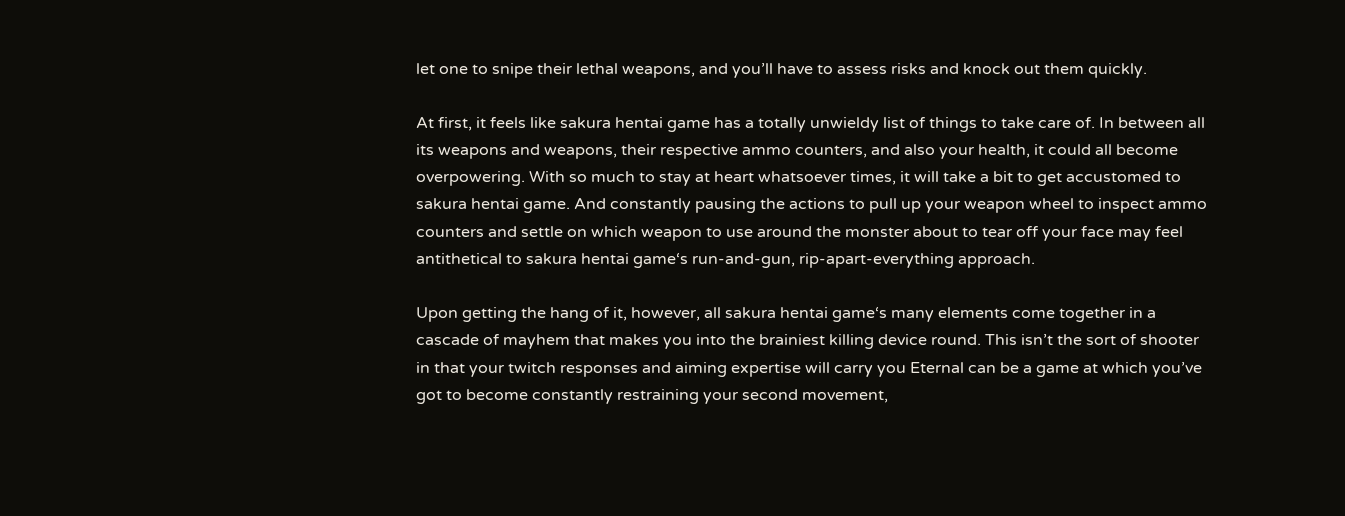let one to snipe their lethal weapons, and you’ll have to assess risks and knock out them quickly.

At first, it feels like sakura hentai game has a totally unwieldy list of things to take care of. In between all its weapons and weapons, their respective ammo counters, and also your health, it could all become overpowering. With so much to stay at heart whatsoever times, it will take a bit to get accustomed to sakura hentai game. And constantly pausing the actions to pull up your weapon wheel to inspect ammo counters and settle on which weapon to use around the monster about to tear off your face may feel antithetical to sakura hentai game‘s run-and-gun, rip-apart-everything approach.

Upon getting the hang of it, however, all sakura hentai game‘s many elements come together in a cascade of mayhem that makes you into the brainiest killing device round. This isn’t the sort of shooter in that your twitch responses and aiming expertise will carry you Eternal can be a game at which you’ve got to become constantly restraining your second movement,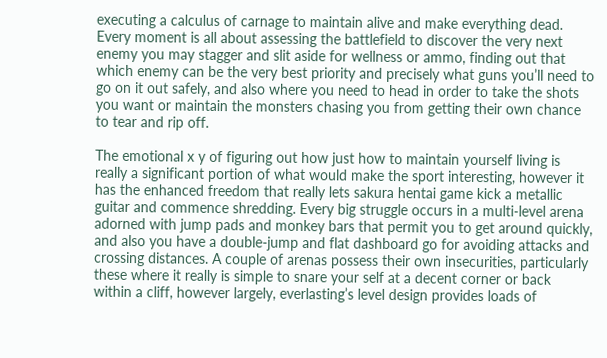executing a calculus of carnage to maintain alive and make everything dead. Every moment is all about assessing the battlefield to discover the very next enemy you may stagger and slit aside for wellness or ammo, finding out that which enemy can be the very best priority and precisely what guns you’ll need to go on it out safely, and also where you need to head in order to take the shots you want or maintain the monsters chasing you from getting their own chance to tear and rip off.

The emotional x y of figuring out how just how to maintain yourself living is really a significant portion of what would make the sport interesting, however it has the enhanced freedom that really lets sakura hentai game kick a metallic guitar and commence shredding. Every big struggle occurs in a multi-level arena adorned with jump pads and monkey bars that permit you to get around quickly, and also you have a double-jump and flat dashboard go for avoiding attacks and crossing distances. A couple of arenas possess their own insecurities, particularly these where it really is simple to snare your self at a decent corner or back within a cliff, however largely, everlasting’s level design provides loads of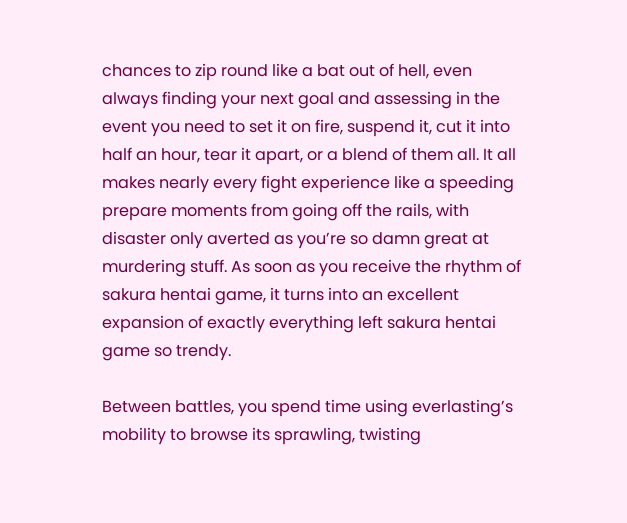chances to zip round like a bat out of hell, even always finding your next goal and assessing in the event you need to set it on fire, suspend it, cut it into half an hour, tear it apart, or a blend of them all. It all makes nearly every fight experience like a speeding prepare moments from going off the rails, with disaster only averted as you’re so damn great at murdering stuff. As soon as you receive the rhythm of sakura hentai game, it turns into an excellent expansion of exactly everything left sakura hentai game so trendy.

Between battles, you spend time using everlasting’s mobility to browse its sprawling, twisting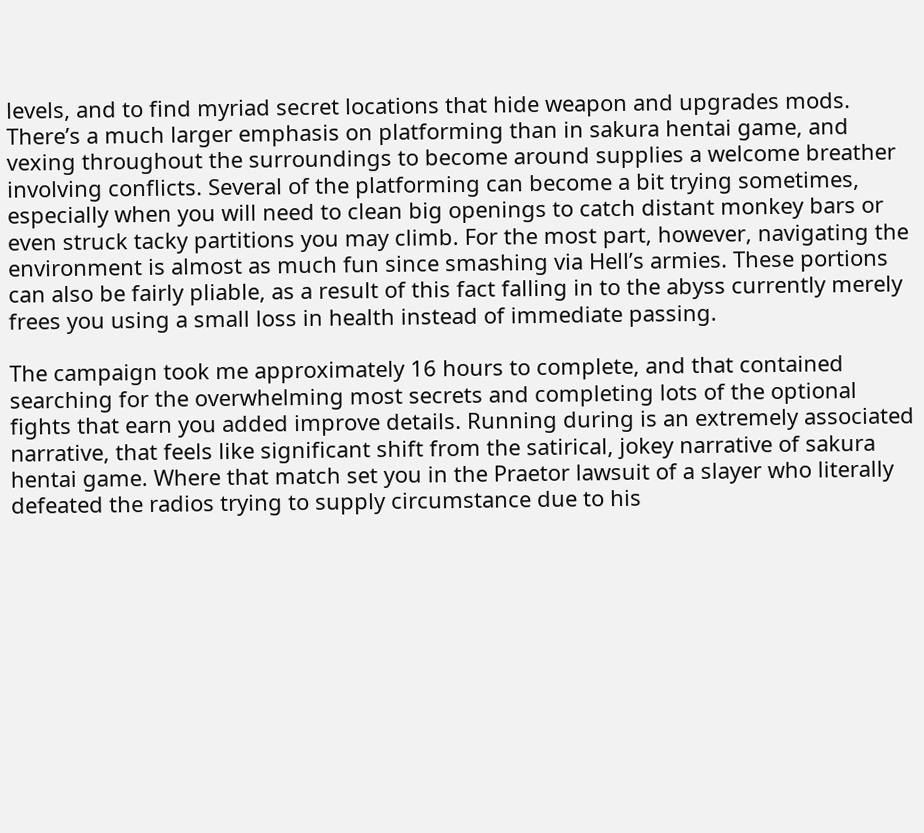levels, and to find myriad secret locations that hide weapon and upgrades mods. There’s a much larger emphasis on platforming than in sakura hentai game, and vexing throughout the surroundings to become around supplies a welcome breather involving conflicts. Several of the platforming can become a bit trying sometimes, especially when you will need to clean big openings to catch distant monkey bars or even struck tacky partitions you may climb. For the most part, however, navigating the environment is almost as much fun since smashing via Hell’s armies. These portions can also be fairly pliable, as a result of this fact falling in to the abyss currently merely frees you using a small loss in health instead of immediate passing.

The campaign took me approximately 16 hours to complete, and that contained searching for the overwhelming most secrets and completing lots of the optional fights that earn you added improve details. Running during is an extremely associated narrative, that feels like significant shift from the satirical, jokey narrative of sakura hentai game. Where that match set you in the Praetor lawsuit of a slayer who literally defeated the radios trying to supply circumstance due to his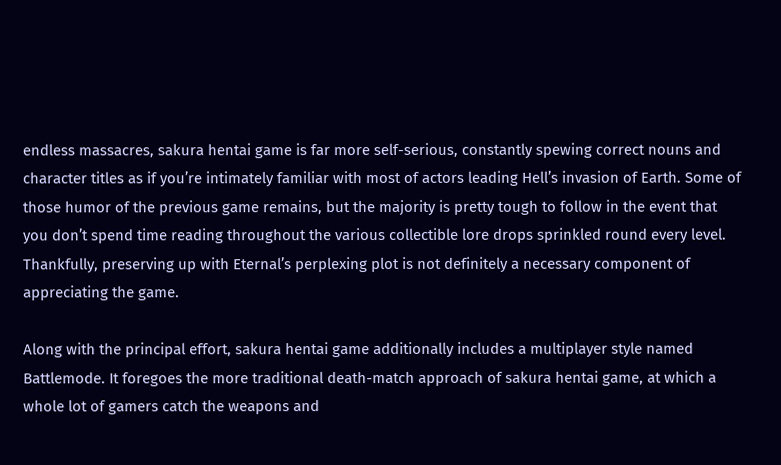endless massacres, sakura hentai game is far more self-serious, constantly spewing correct nouns and character titles as if you’re intimately familiar with most of actors leading Hell’s invasion of Earth. Some of those humor of the previous game remains, but the majority is pretty tough to follow in the event that you don’t spend time reading throughout the various collectible lore drops sprinkled round every level. Thankfully, preserving up with Eternal’s perplexing plot is not definitely a necessary component of appreciating the game.

Along with the principal effort, sakura hentai game additionally includes a multiplayer style named Battlemode. It foregoes the more traditional death-match approach of sakura hentai game, at which a whole lot of gamers catch the weapons and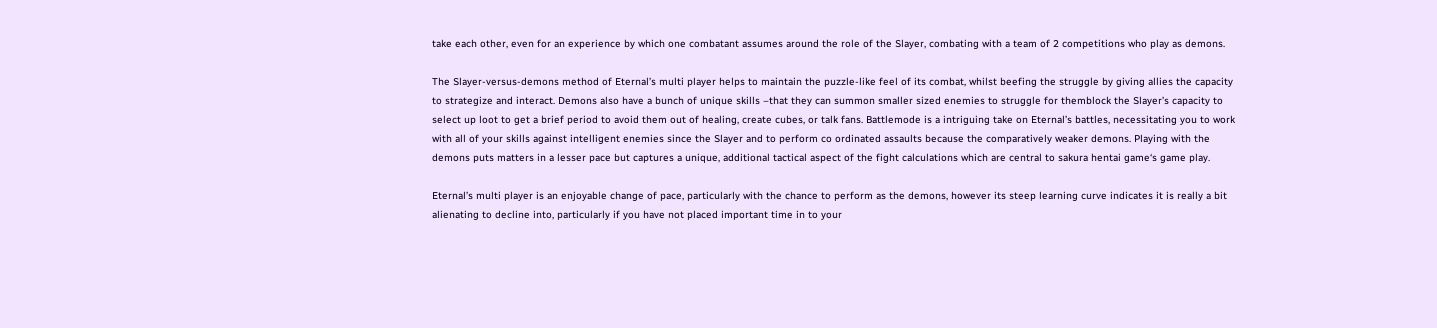take each other, even for an experience by which one combatant assumes around the role of the Slayer, combating with a team of 2 competitions who play as demons.

The Slayer-versus-demons method of Eternal’s multi player helps to maintain the puzzle-like feel of its combat, whilst beefing the struggle by giving allies the capacity to strategize and interact. Demons also have a bunch of unique skills –that they can summon smaller sized enemies to struggle for themblock the Slayer’s capacity to select up loot to get a brief period to avoid them out of healing, create cubes, or talk fans. Battlemode is a intriguing take on Eternal’s battles, necessitating you to work with all of your skills against intelligent enemies since the Slayer and to perform co ordinated assaults because the comparatively weaker demons. Playing with the demons puts matters in a lesser pace but captures a unique, additional tactical aspect of the fight calculations which are central to sakura hentai game‘s game play.

Eternal’s multi player is an enjoyable change of pace, particularly with the chance to perform as the demons, however its steep learning curve indicates it is really a bit alienating to decline into, particularly if you have not placed important time in to your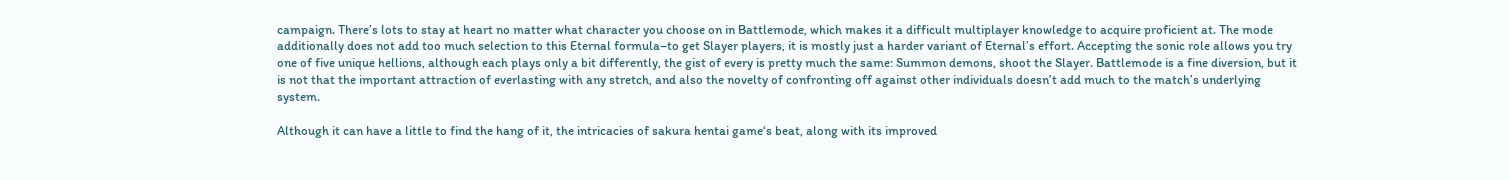campaign. There’s lots to stay at heart no matter what character you choose on in Battlemode, which makes it a difficult multiplayer knowledge to acquire proficient at. The mode additionally does not add too much selection to this Eternal formula–to get Slayer players, it is mostly just a harder variant of Eternal’s effort. Accepting the sonic role allows you try one of five unique hellions, although each plays only a bit differently, the gist of every is pretty much the same: Summon demons, shoot the Slayer. Battlemode is a fine diversion, but it is not that the important attraction of everlasting with any stretch, and also the novelty of confronting off against other individuals doesn’t add much to the match’s underlying system.

Although it can have a little to find the hang of it, the intricacies of sakura hentai game‘s beat, along with its improved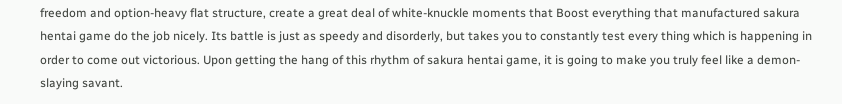freedom and option-heavy flat structure, create a great deal of white-knuckle moments that Boost everything that manufactured sakura hentai game do the job nicely. Its battle is just as speedy and disorderly, but takes you to constantly test every thing which is happening in order to come out victorious. Upon getting the hang of this rhythm of sakura hentai game, it is going to make you truly feel like a demon-slaying savant.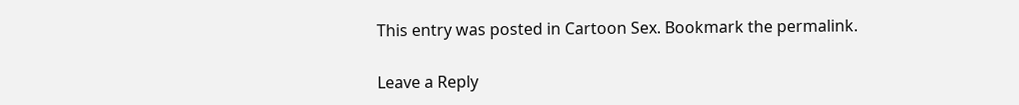This entry was posted in Cartoon Sex. Bookmark the permalink.

Leave a Reply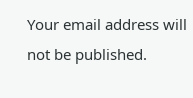Your email address will not be published.